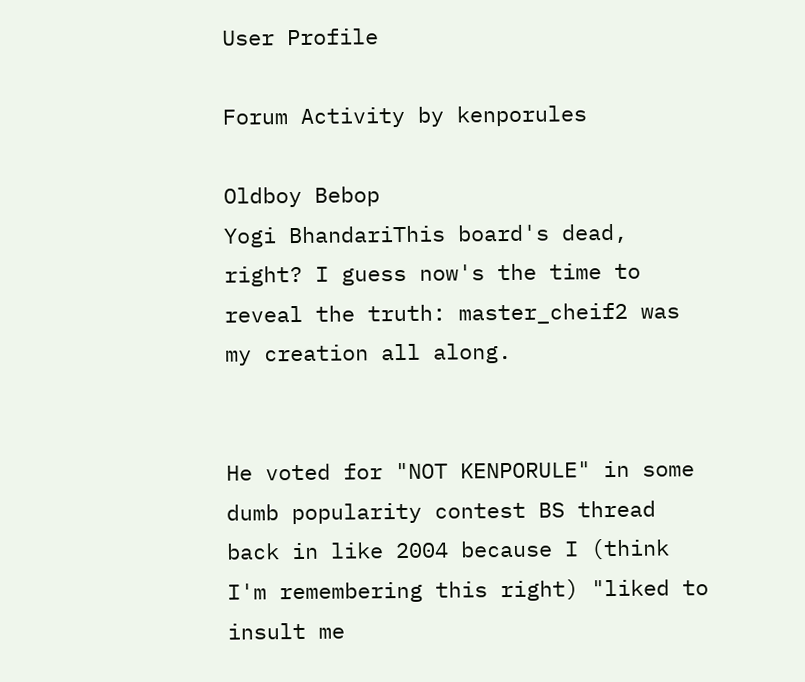User Profile

Forum Activity by kenporules

Oldboy Bebop
Yogi BhandariThis board's dead, right? I guess now's the time to reveal the truth: master_cheif2 was my creation all along.


He voted for "NOT KENPORULE" in some dumb popularity contest BS thread back in like 2004 because I (think I'm remembering this right) "liked to insult me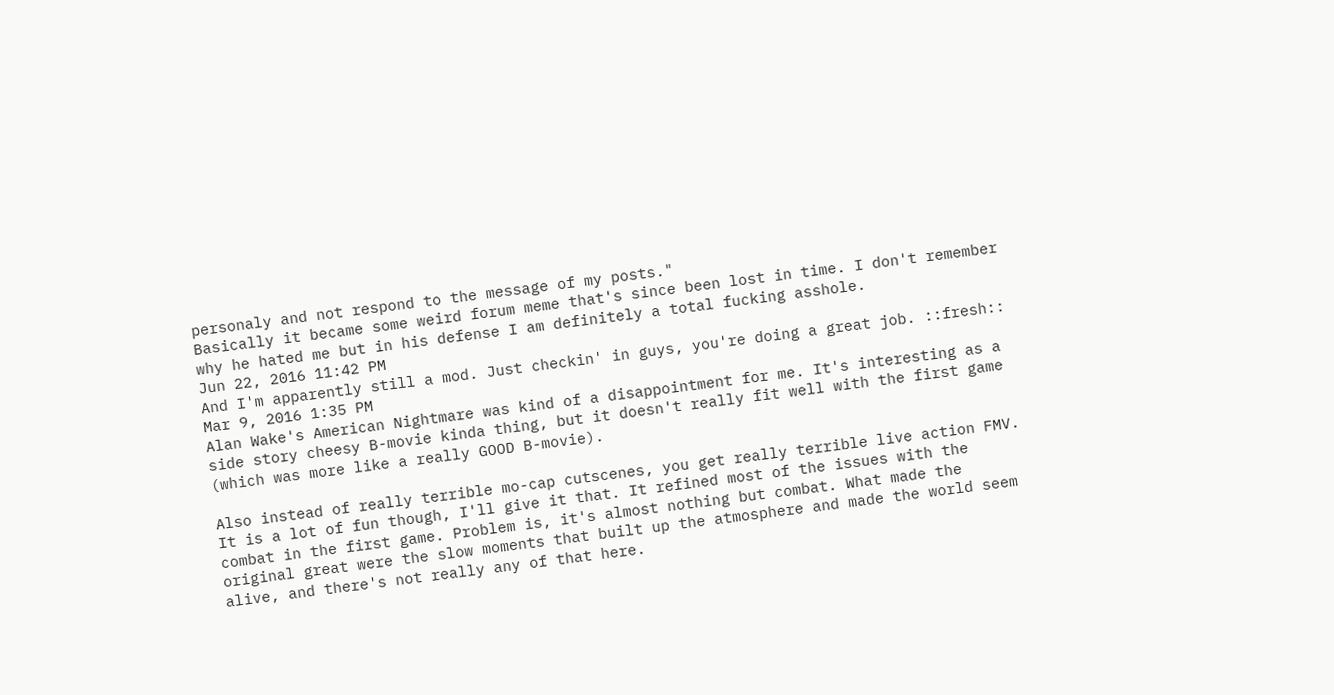personaly and not respond to the message of my posts."
Basically it became some weird forum meme that's since been lost in time. I don't remember why he hated me but in his defense I am definitely a total fucking asshole.
Jun 22, 2016 11:42 PM
And I'm apparently still a mod. Just checkin' in guys, you're doing a great job. ::fresh::
Mar 9, 2016 1:35 PM
Alan Wake's American Nightmare was kind of a disappointment for me. It's interesting as a side story cheesy B-movie kinda thing, but it doesn't really fit well with the first game (which was more like a really GOOD B-movie).

Also instead of really terrible mo-cap cutscenes, you get really terrible live action FMV. It is a lot of fun though, I'll give it that. It refined most of the issues with the combat in the first game. Problem is, it's almost nothing but combat. What made the original great were the slow moments that built up the atmosphere and made the world seem alive, and there's not really any of that here.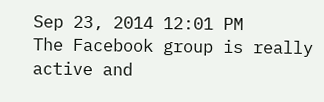Sep 23, 2014 12:01 PM
The Facebook group is really active and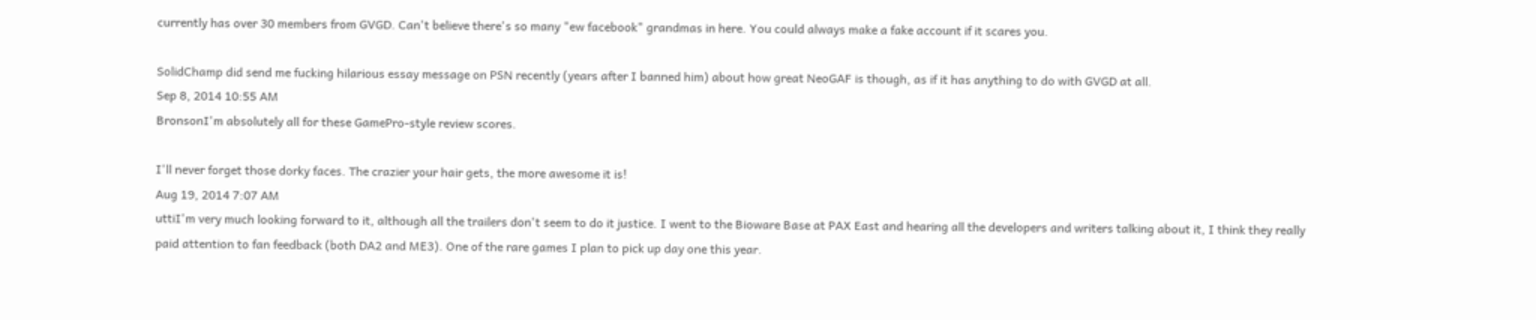currently has over 30 members from GVGD. Can't believe there's so many "ew facebook" grandmas in here. You could always make a fake account if it scares you.

SolidChamp did send me fucking hilarious essay message on PSN recently (years after I banned him) about how great NeoGAF is though, as if it has anything to do with GVGD at all.
Sep 8, 2014 10:55 AM
BronsonI'm absolutely all for these GamePro-style review scores.

I'll never forget those dorky faces. The crazier your hair gets, the more awesome it is!
Aug 19, 2014 7:07 AM
uttiI'm very much looking forward to it, although all the trailers don't seem to do it justice. I went to the Bioware Base at PAX East and hearing all the developers and writers talking about it, I think they really paid attention to fan feedback (both DA2 and ME3). One of the rare games I plan to pick up day one this year.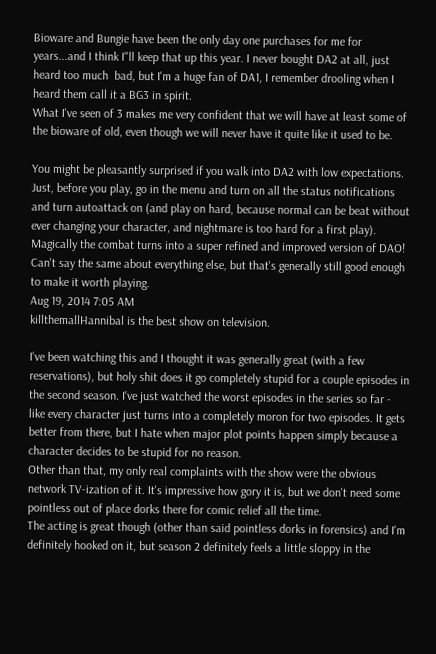Bioware and Bungie have been the only day one purchases for me for years...and I think I"ll keep that up this year. I never bought DA2 at all, just heard too much  bad, but I'm a huge fan of DA1, I remember drooling when I heard them call it a BG3 in spirit.
What I've seen of 3 makes me very confident that we will have at least some of the bioware of old, even though we will never have it quite like it used to be.

You might be pleasantly surprised if you walk into DA2 with low expectations. Just, before you play, go in the menu and turn on all the status notifications and turn autoattack on (and play on hard, because normal can be beat without ever changing your character, and nightmare is too hard for a first play). Magically the combat turns into a super refined and improved version of DAO! Can't say the same about everything else, but that's generally still good enough to make it worth playing.
Aug 19, 2014 7:05 AM
killthemallHannibal is the best show on television.

I've been watching this and I thought it was generally great (with a few reservations), but holy shit does it go completely stupid for a couple episodes in the second season. I've just watched the worst episodes in the series so far - like every character just turns into a completely moron for two episodes. It gets better from there, but I hate when major plot points happen simply because a character decides to be stupid for no reason.
Other than that, my only real complaints with the show were the obvious network TV-ization of it. It's impressive how gory it is, but we don't need some pointless out of place dorks there for comic relief all the time.
The acting is great though (other than said pointless dorks in forensics) and I'm definitely hooked on it, but season 2 definitely feels a little sloppy in the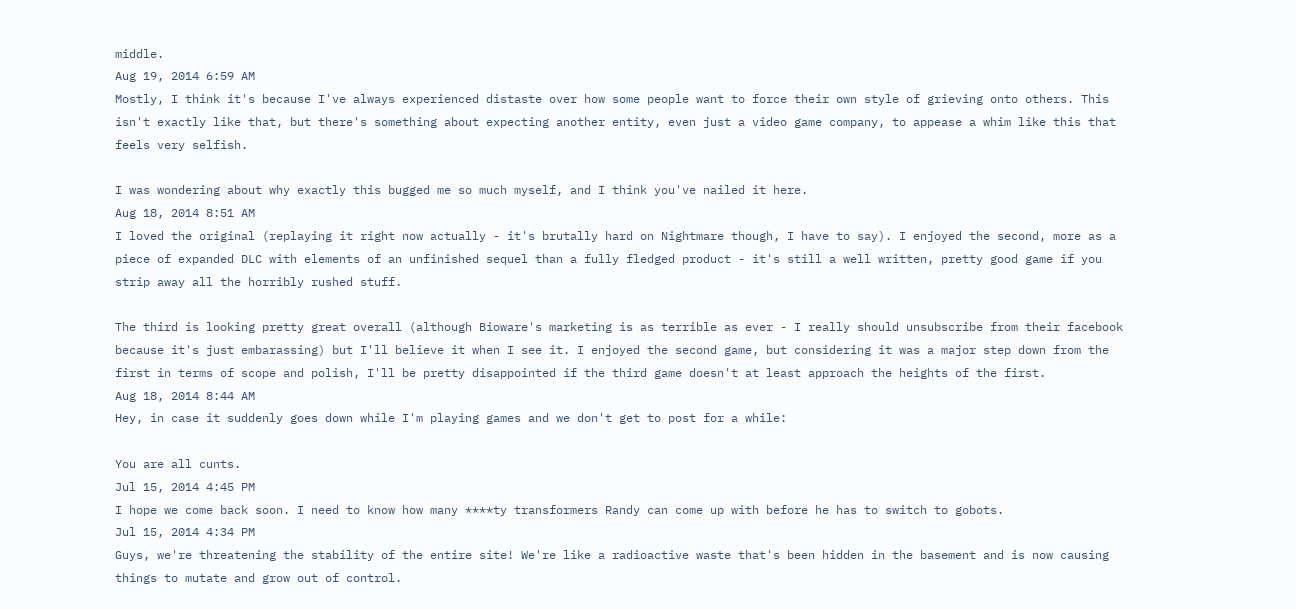middle.
Aug 19, 2014 6:59 AM
Mostly, I think it's because I've always experienced distaste over how some people want to force their own style of grieving onto others. This isn't exactly like that, but there's something about expecting another entity, even just a video game company, to appease a whim like this that feels very selfish.

I was wondering about why exactly this bugged me so much myself, and I think you've nailed it here.
Aug 18, 2014 8:51 AM
I loved the original (replaying it right now actually - it's brutally hard on Nightmare though, I have to say). I enjoyed the second, more as a piece of expanded DLC with elements of an unfinished sequel than a fully fledged product - it's still a well written, pretty good game if you strip away all the horribly rushed stuff.

The third is looking pretty great overall (although Bioware's marketing is as terrible as ever - I really should unsubscribe from their facebook because it's just embarassing) but I'll believe it when I see it. I enjoyed the second game, but considering it was a major step down from the first in terms of scope and polish, I'll be pretty disappointed if the third game doesn't at least approach the heights of the first.
Aug 18, 2014 8:44 AM
Hey, in case it suddenly goes down while I'm playing games and we don't get to post for a while:

You are all cunts.
Jul 15, 2014 4:45 PM
I hope we come back soon. I need to know how many ****ty transformers Randy can come up with before he has to switch to gobots.
Jul 15, 2014 4:34 PM
Guys, we're threatening the stability of the entire site! We're like a radioactive waste that's been hidden in the basement and is now causing things to mutate and grow out of control.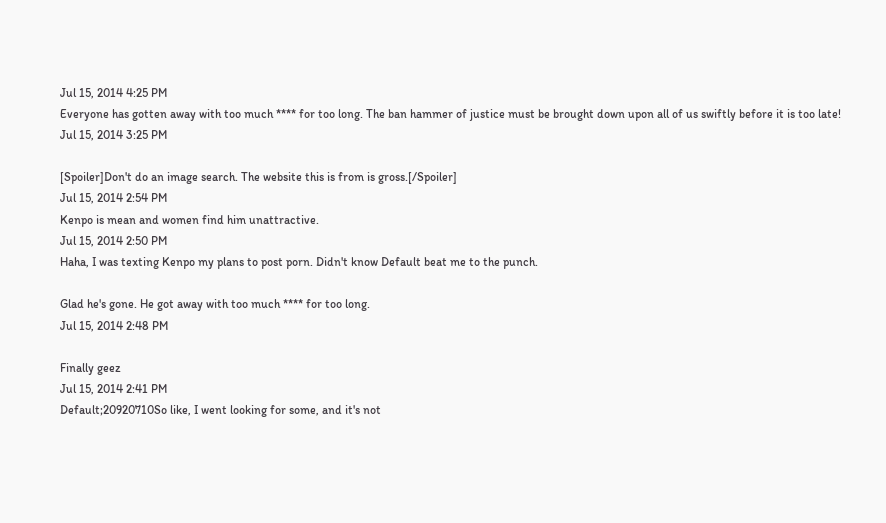Jul 15, 2014 4:25 PM
Everyone has gotten away with too much **** for too long. The ban hammer of justice must be brought down upon all of us swiftly before it is too late!
Jul 15, 2014 3:25 PM

[Spoiler]Don't do an image search. The website this is from is gross.[/Spoiler]
Jul 15, 2014 2:54 PM
Kenpo is mean and women find him unattractive.
Jul 15, 2014 2:50 PM
Haha, I was texting Kenpo my plans to post porn. Didn't know Default beat me to the punch.

Glad he's gone. He got away with too much **** for too long.
Jul 15, 2014 2:48 PM

Finally geez
Jul 15, 2014 2:41 PM
Default;20920710So like, I went looking for some, and it's not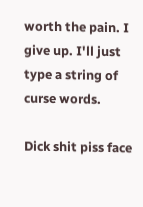worth the pain. I give up. I'll just type a string of curse words.

Dick shit piss face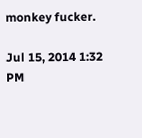monkey fucker.

Jul 15, 2014 1:32 PM